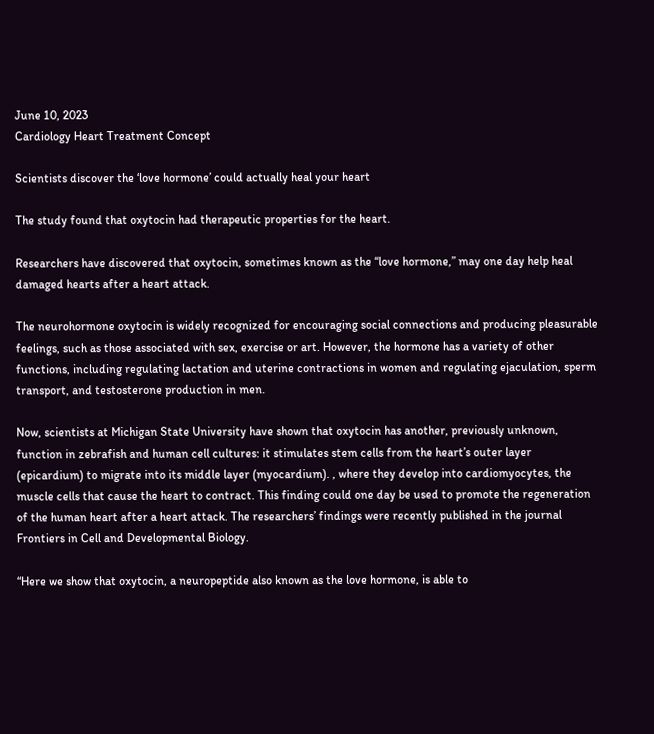June 10, 2023
Cardiology Heart Treatment Concept

Scientists discover the ‘love hormone’ could actually heal your heart

The study found that oxytocin had therapeutic properties for the heart.

Researchers have discovered that oxytocin, sometimes known as the “love hormone,” may one day help heal damaged hearts after a heart attack.

The neurohormone oxytocin is widely recognized for encouraging social connections and producing pleasurable feelings, such as those associated with sex, exercise or art. However, the hormone has a variety of other functions, including regulating lactation and uterine contractions in women and regulating ejaculation, sperm transport, and testosterone production in men.

Now, scientists at Michigan State University have shown that oxytocin has another, previously unknown, function in zebrafish and human cell cultures: it stimulates stem cells from the heart’s outer layer (epicardium) to migrate into its middle layer (myocardium). , where they develop into cardiomyocytes, the muscle cells that cause the heart to contract. This finding could one day be used to promote the regeneration of the human heart after a heart attack. The researchers’ findings were recently published in the journal Frontiers in Cell and Developmental Biology.

“Here we show that oxytocin, a neuropeptide also known as the love hormone, is able to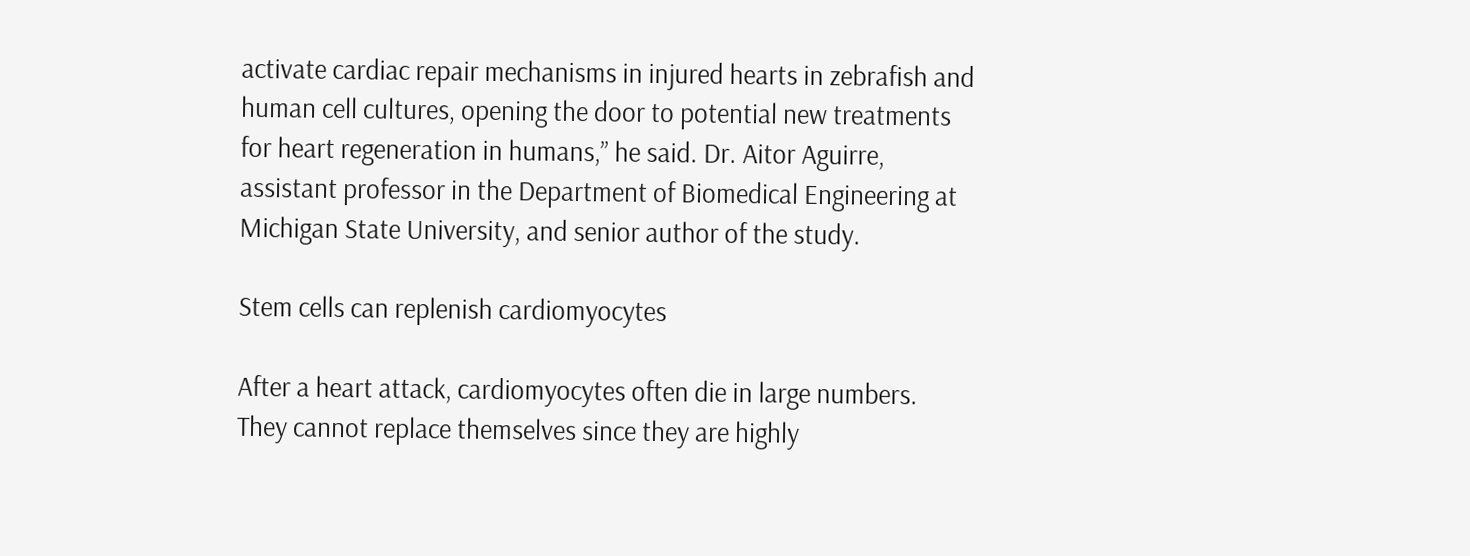activate cardiac repair mechanisms in injured hearts in zebrafish and human cell cultures, opening the door to potential new treatments for heart regeneration in humans,” he said. Dr. Aitor Aguirre, assistant professor in the Department of Biomedical Engineering at Michigan State University, and senior author of the study.

Stem cells can replenish cardiomyocytes

After a heart attack, cardiomyocytes often die in large numbers. They cannot replace themselves since they are highly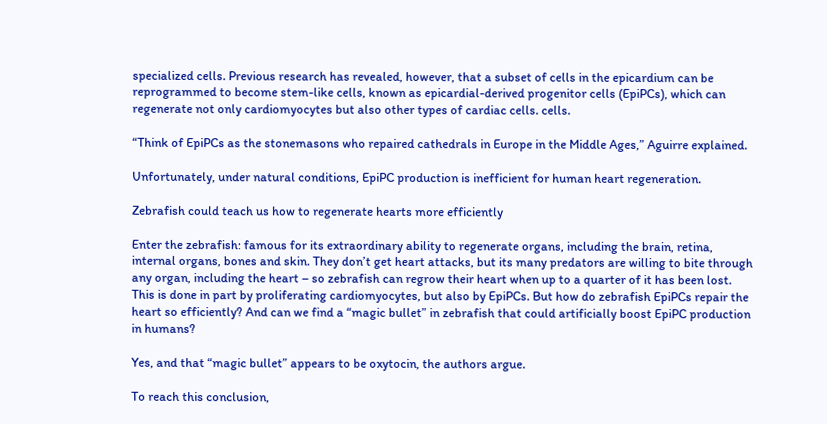specialized cells. Previous research has revealed, however, that a subset of cells in the epicardium can be reprogrammed to become stem-like cells, known as epicardial-derived progenitor cells (EpiPCs), which can regenerate not only cardiomyocytes but also other types of cardiac cells. cells.

“Think of EpiPCs as the stonemasons who repaired cathedrals in Europe in the Middle Ages,” Aguirre explained.

Unfortunately, under natural conditions, EpiPC production is inefficient for human heart regeneration.

Zebrafish could teach us how to regenerate hearts more efficiently

Enter the zebrafish: famous for its extraordinary ability to regenerate organs, including the brain, retina, internal organs, bones and skin. They don’t get heart attacks, but its many predators are willing to bite through any organ, including the heart – so zebrafish can regrow their heart when up to a quarter of it has been lost. This is done in part by proliferating cardiomyocytes, but also by EpiPCs. But how do zebrafish EpiPCs repair the heart so efficiently? And can we find a “magic bullet” in zebrafish that could artificially boost EpiPC production in humans?

Yes, and that “magic bullet” appears to be oxytocin, the authors argue.

To reach this conclusion,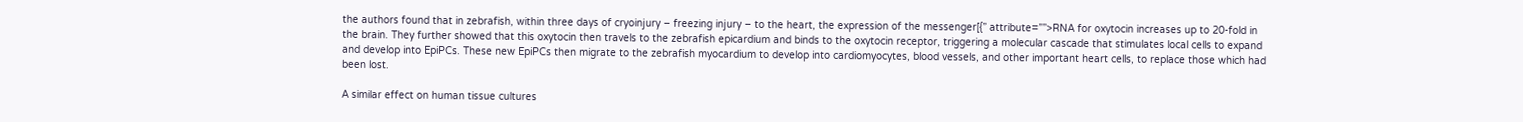the authors found that in zebrafish, within three days of cryoinjury – freezing injury – to the heart, the expression of the messenger[{” attribute=””>RNA for oxytocin increases up to 20-fold in the brain. They further showed that this oxytocin then travels to the zebrafish epicardium and binds to the oxytocin receptor, triggering a molecular cascade that stimulates local cells to expand and develop into EpiPCs. These new EpiPCs then migrate to the zebrafish myocardium to develop into cardiomyocytes, blood vessels, and other important heart cells, to replace those which had been lost.

A similar effect on human tissue cultures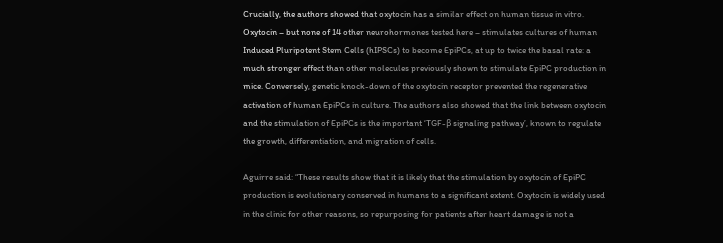Crucially, the authors showed that oxytocin has a similar effect on human tissue in vitro. Oxytocin – but none of 14 other neurohormones tested here – stimulates cultures of human Induced Pluripotent Stem Cells (hIPSCs) to become EpiPCs, at up to twice the basal rate: a much stronger effect than other molecules previously shown to stimulate EpiPC production in mice. Conversely, genetic knock-down of the oxytocin receptor prevented the regenerative activation of human EpiPCs in culture. The authors also showed that the link between oxytocin and the stimulation of EpiPCs is the important ‘TGF-β signaling pathway’, known to regulate the growth, differentiation, and migration of cells.

Aguirre said: “These results show that it is likely that the stimulation by oxytocin of EpiPC production is evolutionary conserved in humans to a significant extent. Oxytocin is widely used in the clinic for other reasons, so repurposing for patients after heart damage is not a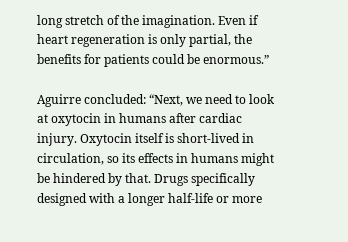long stretch of the imagination. Even if heart regeneration is only partial, the benefits for patients could be enormous.”

Aguirre concluded: “Next, we need to look at oxytocin in humans after cardiac injury. Oxytocin itself is short-lived in circulation, so its effects in humans might be hindered by that. Drugs specifically designed with a longer half-life or more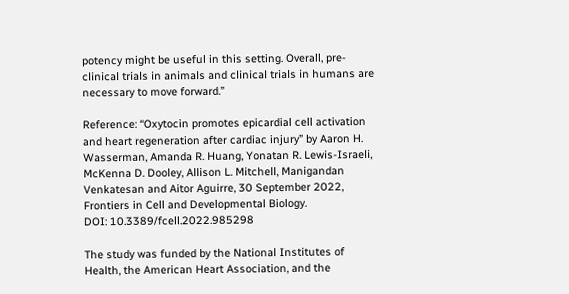potency might be useful in this setting. Overall, pre-clinical trials in animals and clinical trials in humans are necessary to move forward.”

Reference: “Oxytocin promotes epicardial cell activation and heart regeneration after cardiac injury” by Aaron H. Wasserman, Amanda R. Huang, Yonatan R. Lewis-Israeli, McKenna D. Dooley, Allison L. Mitchell, Manigandan Venkatesan and Aitor Aguirre, 30 September 2022, Frontiers in Cell and Developmental Biology.
DOI: 10.3389/fcell.2022.985298

The study was funded by the National Institutes of Health, the American Heart Association, and the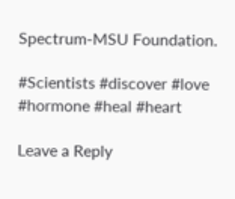Spectrum-MSU Foundation.

#Scientists #discover #love #hormone #heal #heart

Leave a Reply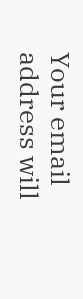Your email address will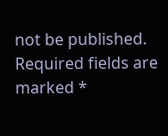not be published. Required fields are marked *